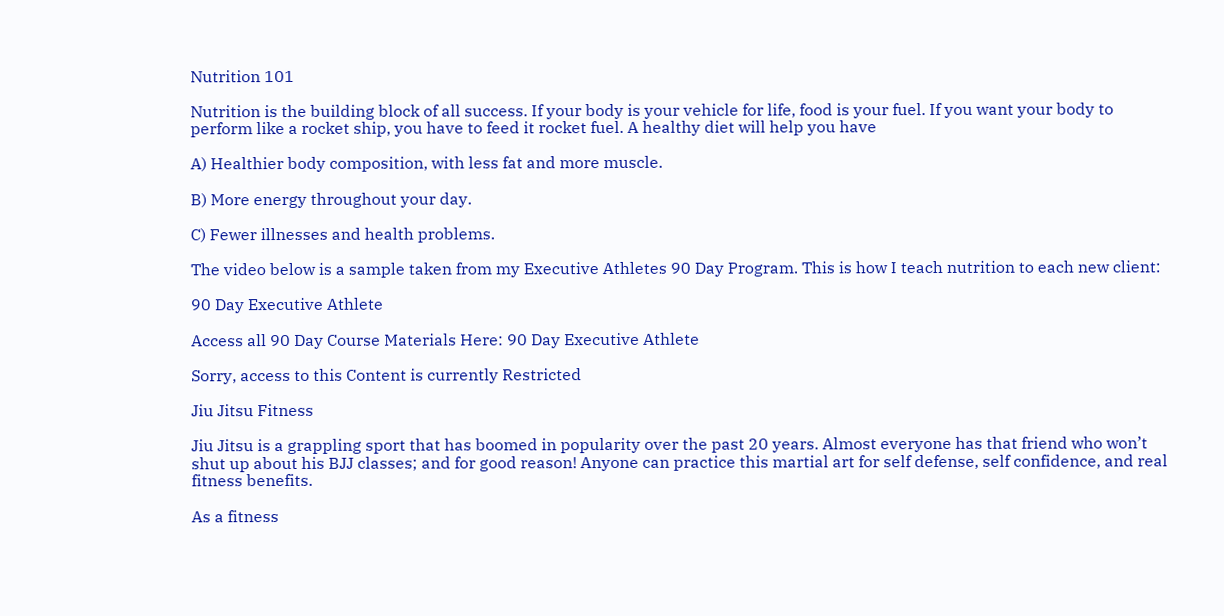Nutrition 101

Nutrition is the building block of all success. If your body is your vehicle for life, food is your fuel. If you want your body to perform like a rocket ship, you have to feed it rocket fuel. A healthy diet will help you have

A) Healthier body composition, with less fat and more muscle.

B) More energy throughout your day.

C) Fewer illnesses and health problems.

The video below is a sample taken from my Executive Athletes 90 Day Program. This is how I teach nutrition to each new client:

90 Day Executive Athlete

Access all 90 Day Course Materials Here: 90 Day Executive Athlete

Sorry, access to this Content is currently Restricted

Jiu Jitsu Fitness

Jiu Jitsu is a grappling sport that has boomed in popularity over the past 20 years. Almost everyone has that friend who won’t shut up about his BJJ classes; and for good reason! Anyone can practice this martial art for self defense, self confidence, and real fitness benefits.

As a fitness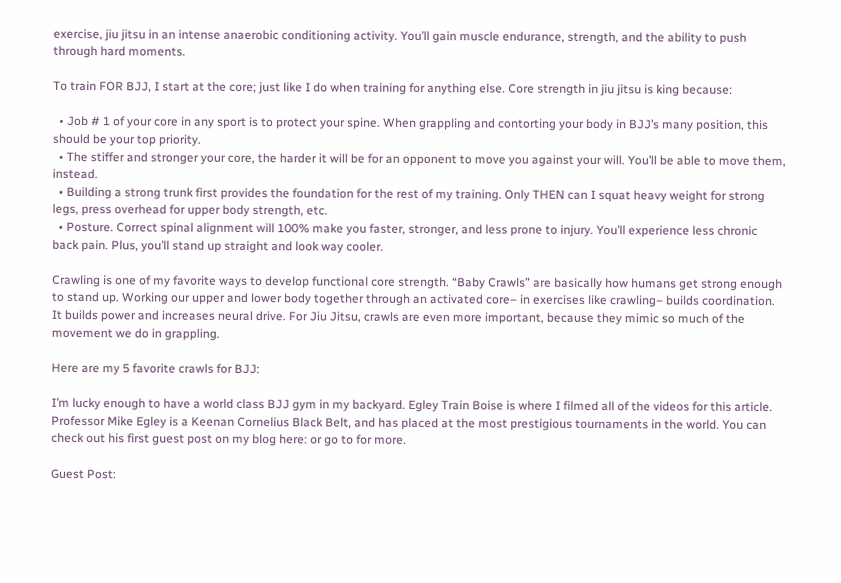exercise, jiu jitsu in an intense anaerobic conditioning activity. You’ll gain muscle endurance, strength, and the ability to push through hard moments.

To train FOR BJJ, I start at the core; just like I do when training for anything else. Core strength in jiu jitsu is king because:

  • Job # 1 of your core in any sport is to protect your spine. When grappling and contorting your body in BJJ’s many position, this should be your top priority.
  • The stiffer and stronger your core, the harder it will be for an opponent to move you against your will. You’ll be able to move them, instead.
  • Building a strong trunk first provides the foundation for the rest of my training. Only THEN can I squat heavy weight for strong legs, press overhead for upper body strength, etc.
  • Posture. Correct spinal alignment will 100% make you faster, stronger, and less prone to injury. You’ll experience less chronic back pain. Plus, you’ll stand up straight and look way cooler.

Crawling is one of my favorite ways to develop functional core strength. “Baby Crawls” are basically how humans get strong enough to stand up. Working our upper and lower body together through an activated core– in exercises like crawling– builds coordination. It builds power and increases neural drive. For Jiu Jitsu, crawls are even more important, because they mimic so much of the movement we do in grappling.

Here are my 5 favorite crawls for BJJ:

I’m lucky enough to have a world class BJJ gym in my backyard. Egley Train Boise is where I filmed all of the videos for this article. Professor Mike Egley is a Keenan Cornelius Black Belt, and has placed at the most prestigious tournaments in the world. You can check out his first guest post on my blog here: or go to for more.

Guest Post: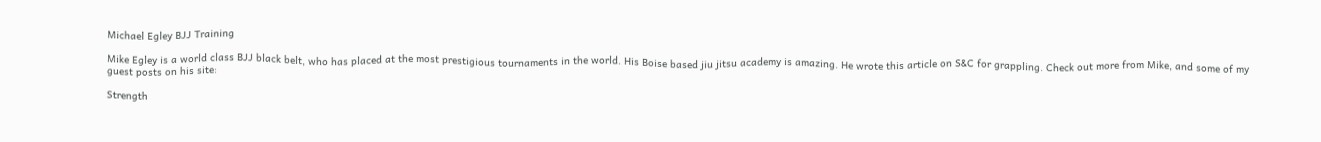Michael Egley BJJ Training

Mike Egley is a world class BJJ black belt, who has placed at the most prestigious tournaments in the world. His Boise based jiu jitsu academy is amazing. He wrote this article on S&C for grappling. Check out more from Mike, and some of my guest posts on his site:

Strength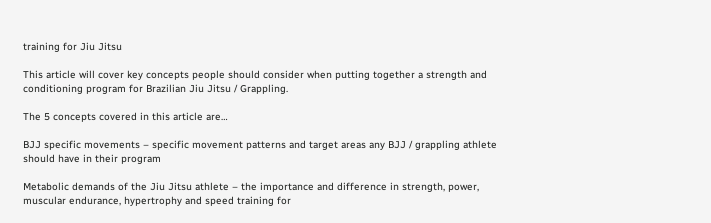training for Jiu Jitsu

This article will cover key concepts people should consider when putting together a strength and conditioning program for Brazilian Jiu Jitsu / Grappling.

The 5 concepts covered in this article are…

BJJ specific movements – specific movement patterns and target areas any BJJ / grappling athlete should have in their program

Metabolic demands of the Jiu Jitsu athlete – the importance and difference in strength, power, muscular endurance, hypertrophy and speed training for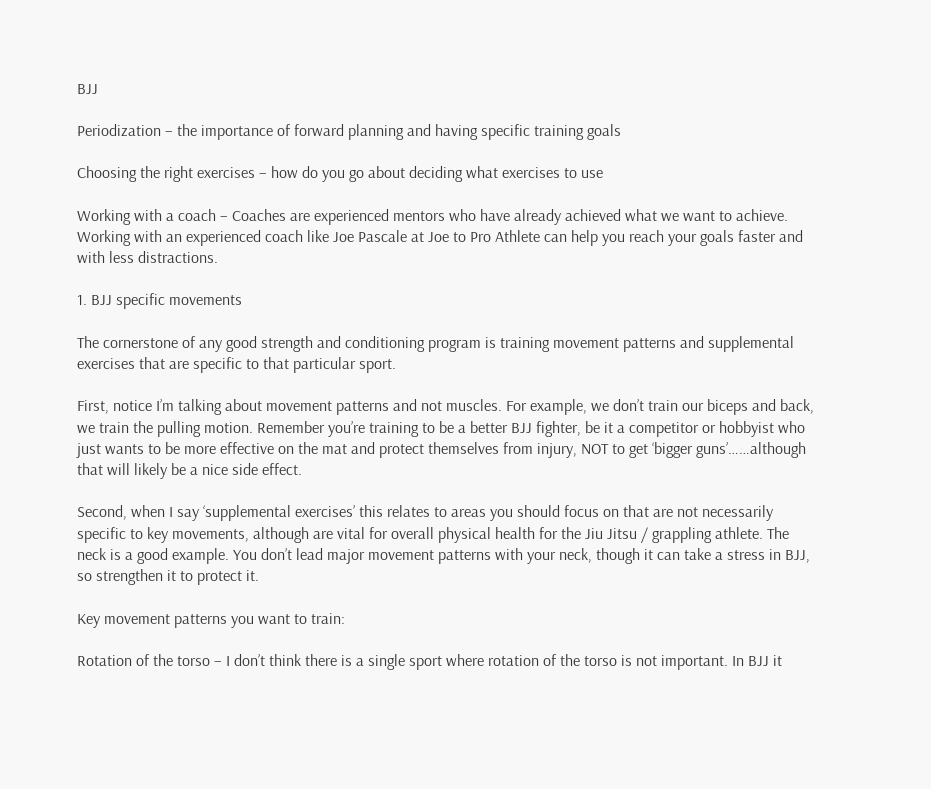BJJ

Periodization – the importance of forward planning and having specific training goals

Choosing the right exercises – how do you go about deciding what exercises to use

Working with a coach – Coaches are experienced mentors who have already achieved what we want to achieve. Working with an experienced coach like Joe Pascale at Joe to Pro Athlete can help you reach your goals faster and with less distractions.

1. BJJ specific movements

The cornerstone of any good strength and conditioning program is training movement patterns and supplemental exercises that are specific to that particular sport.

First, notice I’m talking about movement patterns and not muscles. For example, we don’t train our biceps and back, we train the pulling motion. Remember you’re training to be a better BJJ fighter, be it a competitor or hobbyist who just wants to be more effective on the mat and protect themselves from injury, NOT to get ‘bigger guns’……although that will likely be a nice side effect.

Second, when I say ‘supplemental exercises’ this relates to areas you should focus on that are not necessarily specific to key movements, although are vital for overall physical health for the Jiu Jitsu / grappling athlete. The neck is a good example. You don’t lead major movement patterns with your neck, though it can take a stress in BJJ, so strengthen it to protect it.

Key movement patterns you want to train:

Rotation of the torso – I don’t think there is a single sport where rotation of the torso is not important. In BJJ it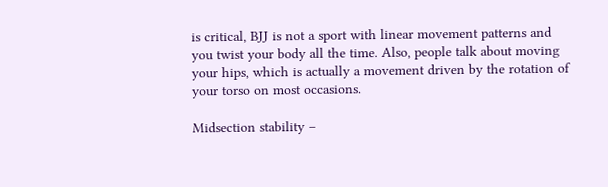is critical, BJJ is not a sport with linear movement patterns and you twist your body all the time. Also, people talk about moving your hips, which is actually a movement driven by the rotation of your torso on most occasions.

Midsection stability –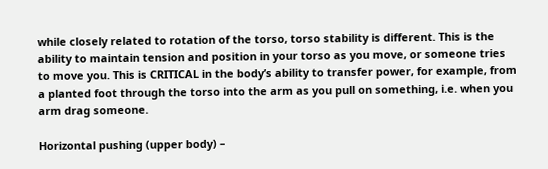while closely related to rotation of the torso, torso stability is different. This is the ability to maintain tension and position in your torso as you move, or someone tries to move you. This is CRITICAL in the body’s ability to transfer power, for example, from a planted foot through the torso into the arm as you pull on something, i.e. when you arm drag someone.

Horizontal pushing (upper body) –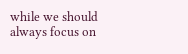while we should always focus on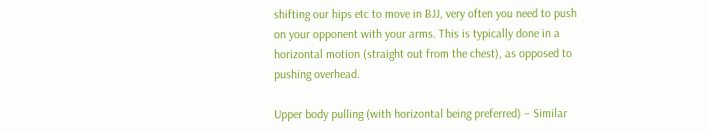shifting our hips etc to move in BJJ, very often you need to push on your opponent with your arms. This is typically done in a horizontal motion (straight out from the chest), as opposed to pushing overhead.

Upper body pulling (with horizontal being preferred) – Similar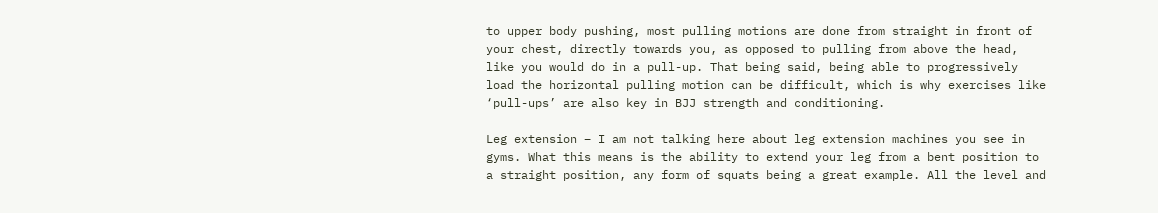to upper body pushing, most pulling motions are done from straight in front of your chest, directly towards you, as opposed to pulling from above the head, like you would do in a pull-up. That being said, being able to progressively load the horizontal pulling motion can be difficult, which is why exercises like ‘pull-ups’ are also key in BJJ strength and conditioning.

Leg extension – I am not talking here about leg extension machines you see in gyms. What this means is the ability to extend your leg from a bent position to a straight position, any form of squats being a great example. All the level and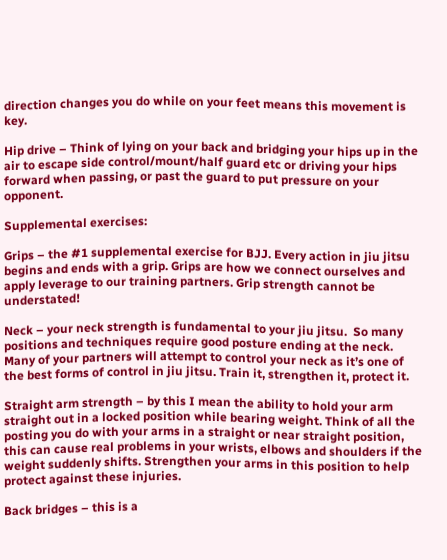direction changes you do while on your feet means this movement is key.

Hip drive – Think of lying on your back and bridging your hips up in the air to escape side control/mount/half guard etc or driving your hips forward when passing, or past the guard to put pressure on your opponent.

Supplemental exercises:

Grips – the #1 supplemental exercise for BJJ. Every action in jiu jitsu begins and ends with a grip. Grips are how we connect ourselves and apply leverage to our training partners. Grip strength cannot be understated!

Neck – your neck strength is fundamental to your jiu jitsu.  So many positions and techniques require good posture ending at the neck. Many of your partners will attempt to control your neck as it’s one of the best forms of control in jiu jitsu. Train it, strengthen it, protect it.

Straight arm strength – by this I mean the ability to hold your arm straight out in a locked position while bearing weight. Think of all the posting you do with your arms in a straight or near straight position, this can cause real problems in your wrists, elbows and shoulders if the weight suddenly shifts. Strengthen your arms in this position to help protect against these injuries.

Back bridges – this is a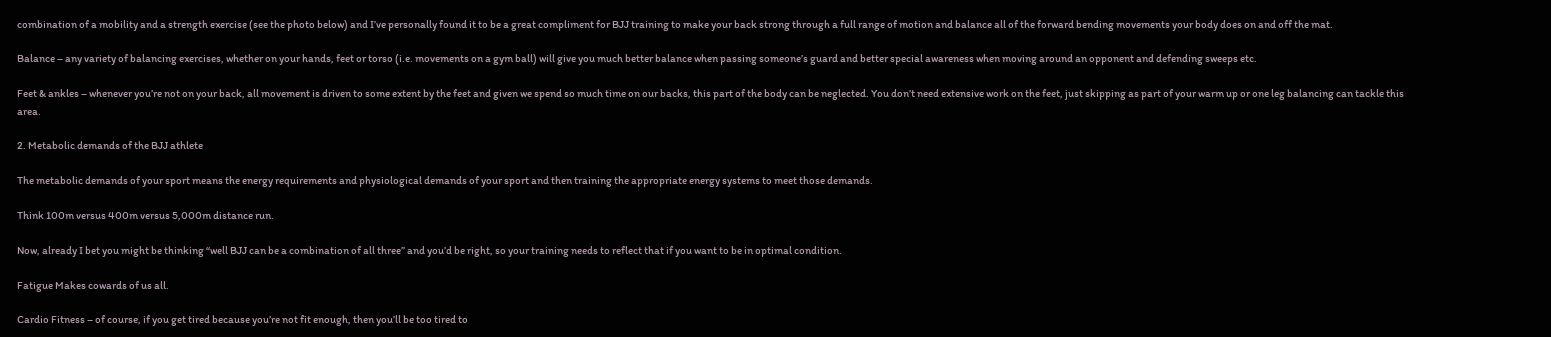combination of a mobility and a strength exercise (see the photo below) and I’ve personally found it to be a great compliment for BJJ training to make your back strong through a full range of motion and balance all of the forward bending movements your body does on and off the mat.

Balance – any variety of balancing exercises, whether on your hands, feet or torso (i.e. movements on a gym ball) will give you much better balance when passing someone’s guard and better special awareness when moving around an opponent and defending sweeps etc.

Feet & ankles – whenever you’re not on your back, all movement is driven to some extent by the feet and given we spend so much time on our backs, this part of the body can be neglected. You don’t need extensive work on the feet, just skipping as part of your warm up or one leg balancing can tackle this area.

2. Metabolic demands of the BJJ athlete

The metabolic demands of your sport means the energy requirements and physiological demands of your sport and then training the appropriate energy systems to meet those demands.

Think 100m versus 400m versus 5,000m distance run.

Now, already I bet you might be thinking “well BJJ can be a combination of all three” and you’d be right, so your training needs to reflect that if you want to be in optimal condition.

Fatigue Makes cowards of us all.

Cardio Fitness – of course, if you get tired because you’re not fit enough, then you’ll be too tired to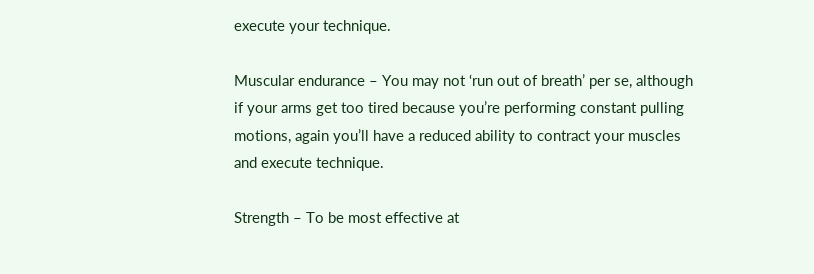execute your technique.

Muscular endurance – You may not ‘run out of breath’ per se, although if your arms get too tired because you’re performing constant pulling motions, again you’ll have a reduced ability to contract your muscles and execute technique.

Strength – To be most effective at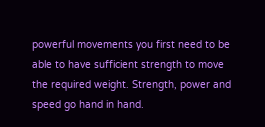powerful movements you first need to be able to have sufficient strength to move the required weight. Strength, power and speed go hand in hand.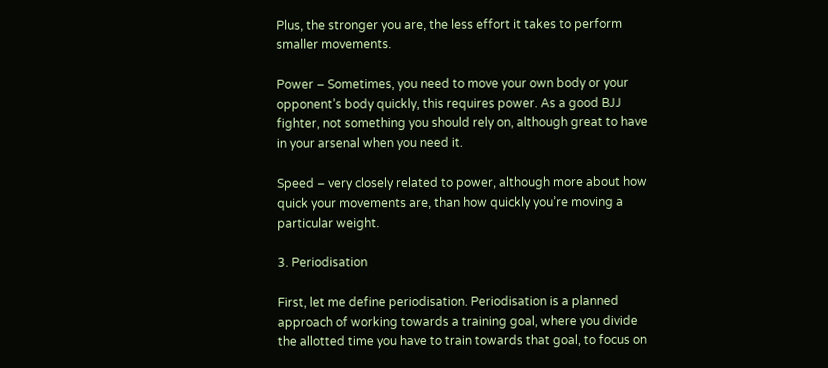Plus, the stronger you are, the less effort it takes to perform smaller movements.

Power – Sometimes, you need to move your own body or your opponent’s body quickly, this requires power. As a good BJJ fighter, not something you should rely on, although great to have in your arsenal when you need it.

Speed – very closely related to power, although more about how quick your movements are, than how quickly you’re moving a particular weight.

3. Periodisation

First, let me define periodisation. Periodisation is a planned approach of working towards a training goal, where you divide the allotted time you have to train towards that goal, to focus on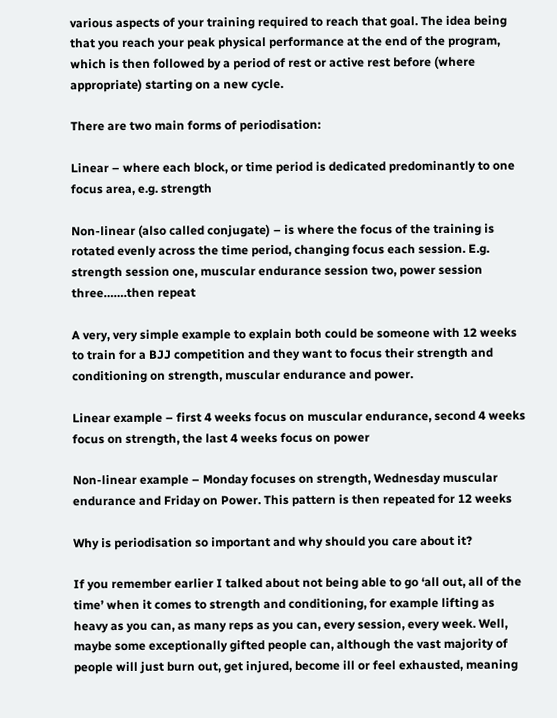various aspects of your training required to reach that goal. The idea being that you reach your peak physical performance at the end of the program, which is then followed by a period of rest or active rest before (where appropriate) starting on a new cycle.

There are two main forms of periodisation:

Linear – where each block, or time period is dedicated predominantly to one focus area, e.g. strength

Non-linear (also called conjugate) – is where the focus of the training is rotated evenly across the time period, changing focus each session. E.g. strength session one, muscular endurance session two, power session three…….then repeat

A very, very simple example to explain both could be someone with 12 weeks to train for a BJJ competition and they want to focus their strength and conditioning on strength, muscular endurance and power.

Linear example – first 4 weeks focus on muscular endurance, second 4 weeks focus on strength, the last 4 weeks focus on power

Non-linear example – Monday focuses on strength, Wednesday muscular endurance and Friday on Power. This pattern is then repeated for 12 weeks

Why is periodisation so important and why should you care about it?

If you remember earlier I talked about not being able to go ‘all out, all of the time’ when it comes to strength and conditioning, for example lifting as heavy as you can, as many reps as you can, every session, every week. Well, maybe some exceptionally gifted people can, although the vast majority of people will just burn out, get injured, become ill or feel exhausted, meaning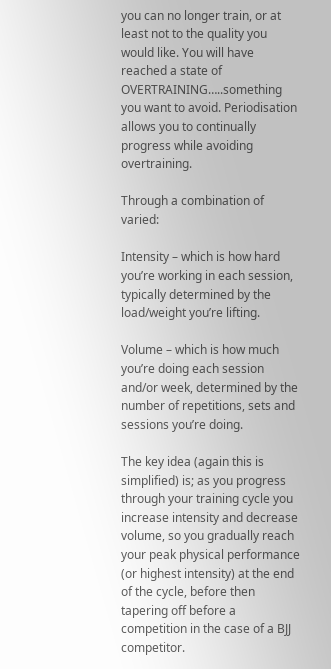you can no longer train, or at least not to the quality you would like. You will have reached a state of OVERTRAINING…..something you want to avoid. Periodisation allows you to continually progress while avoiding overtraining.

Through a combination of varied:

Intensity – which is how hard you’re working in each session, typically determined by the load/weight you’re lifting.

Volume – which is how much you’re doing each session and/or week, determined by the number of repetitions, sets and sessions you’re doing.

The key idea (again this is simplified) is; as you progress through your training cycle you increase intensity and decrease volume, so you gradually reach your peak physical performance (or highest intensity) at the end of the cycle, before then tapering off before a competition in the case of a BJJ competitor.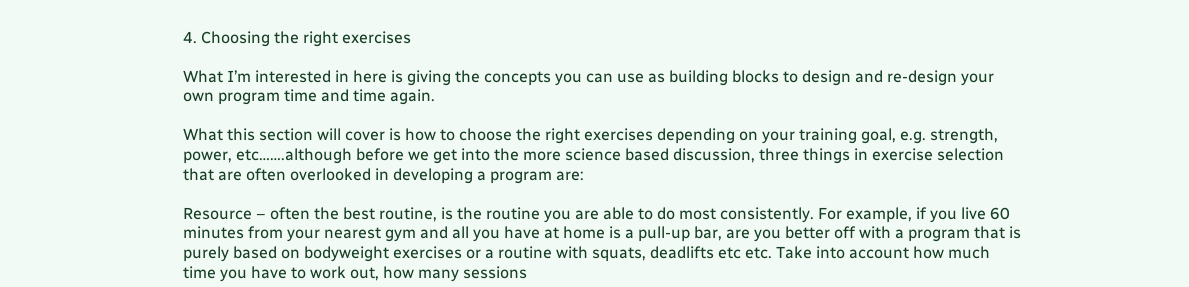4. Choosing the right exercises

What I’m interested in here is giving the concepts you can use as building blocks to design and re-design your own program time and time again.

What this section will cover is how to choose the right exercises depending on your training goal, e.g. strength, power, etc…….although before we get into the more science based discussion, three things in exercise selection that are often overlooked in developing a program are:

Resource – often the best routine, is the routine you are able to do most consistently. For example, if you live 60 minutes from your nearest gym and all you have at home is a pull-up bar, are you better off with a program that is purely based on bodyweight exercises or a routine with squats, deadlifts etc etc. Take into account how much time you have to work out, how many sessions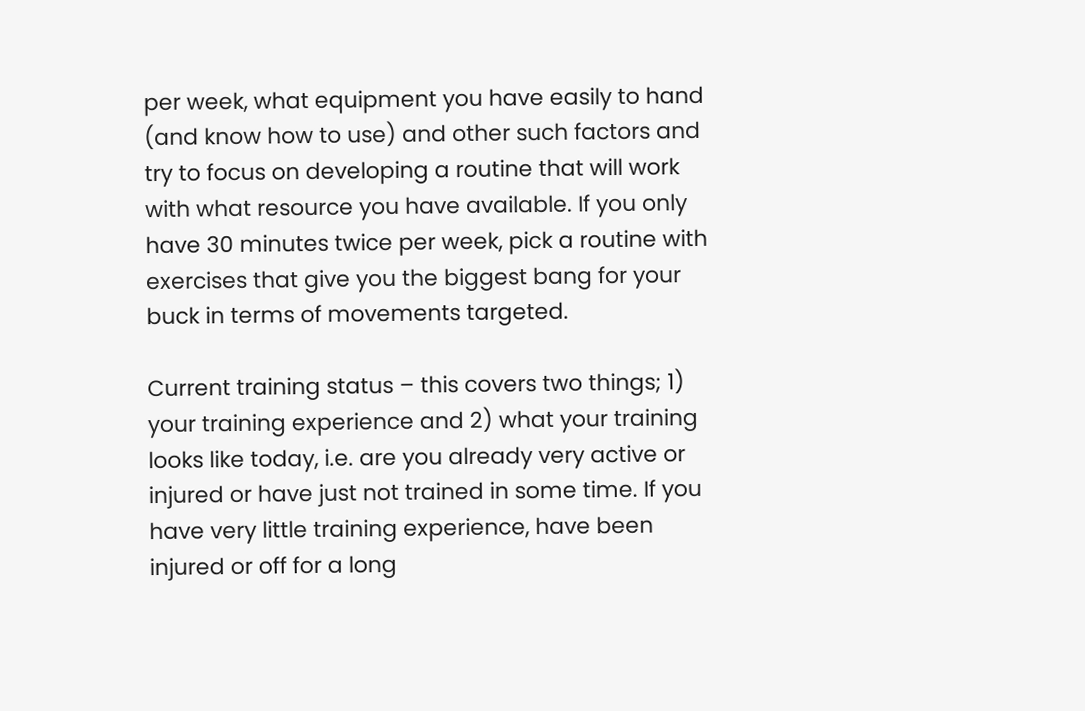per week, what equipment you have easily to hand (and know how to use) and other such factors and try to focus on developing a routine that will work with what resource you have available. If you only have 30 minutes twice per week, pick a routine with exercises that give you the biggest bang for your buck in terms of movements targeted.

Current training status – this covers two things; 1) your training experience and 2) what your training looks like today, i.e. are you already very active or injured or have just not trained in some time. If you have very little training experience, have been injured or off for a long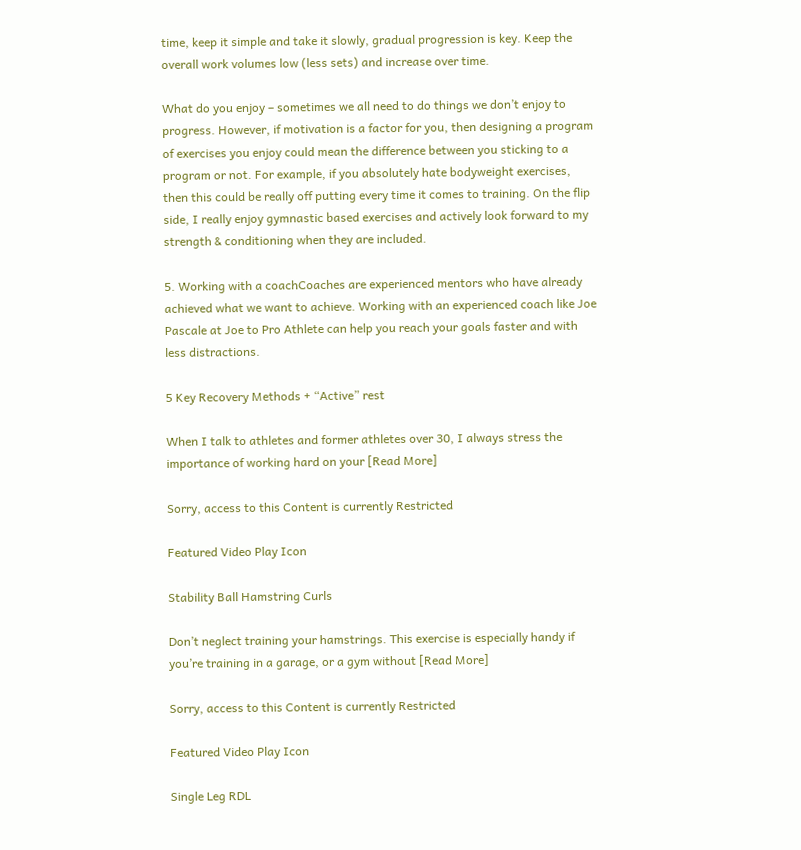time, keep it simple and take it slowly, gradual progression is key. Keep the overall work volumes low (less sets) and increase over time.

What do you enjoy – sometimes we all need to do things we don’t enjoy to progress. However, if motivation is a factor for you, then designing a program of exercises you enjoy could mean the difference between you sticking to a program or not. For example, if you absolutely hate bodyweight exercises, then this could be really off putting every time it comes to training. On the flip side, I really enjoy gymnastic based exercises and actively look forward to my strength & conditioning when they are included.

5. Working with a coachCoaches are experienced mentors who have already achieved what we want to achieve. Working with an experienced coach like Joe Pascale at Joe to Pro Athlete can help you reach your goals faster and with less distractions.

5 Key Recovery Methods + “Active” rest

When I talk to athletes and former athletes over 30, I always stress the importance of working hard on your [Read More]

Sorry, access to this Content is currently Restricted

Featured Video Play Icon

Stability Ball Hamstring Curls

Don’t neglect training your hamstrings. This exercise is especially handy if you’re training in a garage, or a gym without [Read More]

Sorry, access to this Content is currently Restricted

Featured Video Play Icon

Single Leg RDL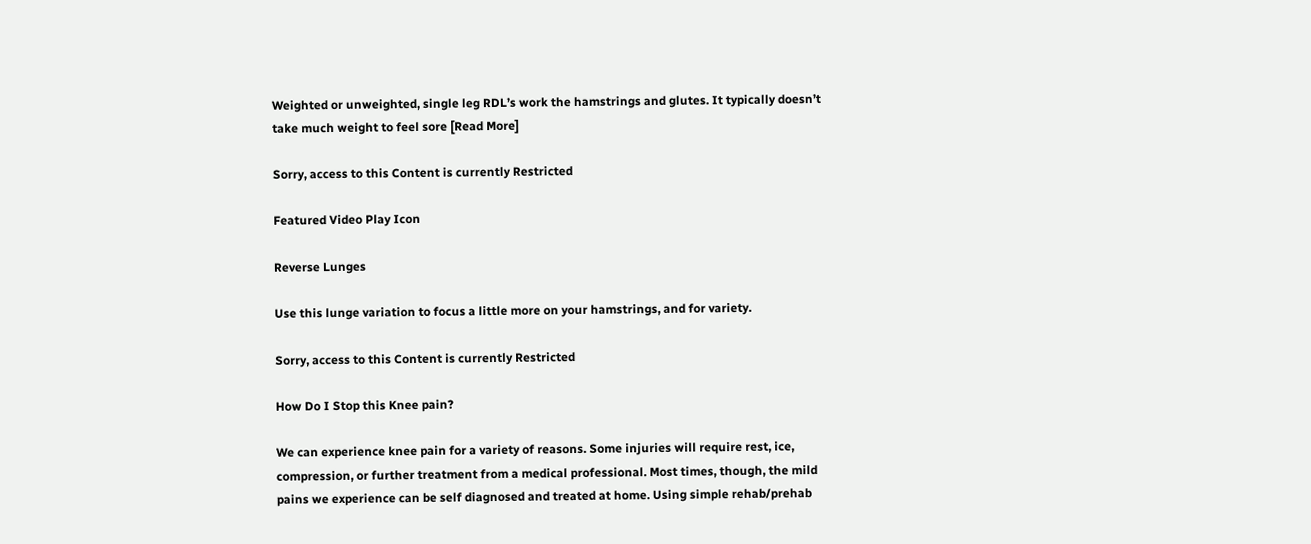Weighted or unweighted, single leg RDL’s work the hamstrings and glutes. It typically doesn’t take much weight to feel sore [Read More]

Sorry, access to this Content is currently Restricted

Featured Video Play Icon

Reverse Lunges

Use this lunge variation to focus a little more on your hamstrings, and for variety.

Sorry, access to this Content is currently Restricted

How Do I Stop this Knee pain?

We can experience knee pain for a variety of reasons. Some injuries will require rest, ice, compression, or further treatment from a medical professional. Most times, though, the mild pains we experience can be self diagnosed and treated at home. Using simple rehab/prehab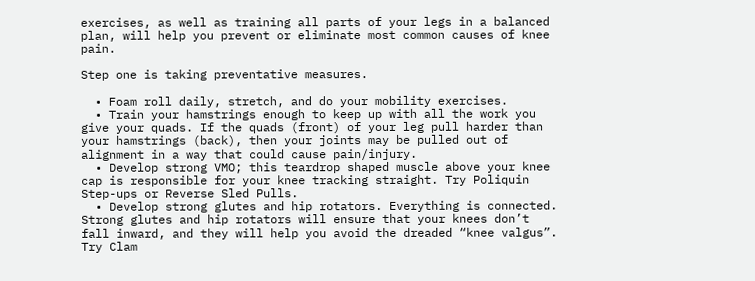exercises, as well as training all parts of your legs in a balanced plan, will help you prevent or eliminate most common causes of knee pain.

Step one is taking preventative measures.

  • Foam roll daily, stretch, and do your mobility exercises.
  • Train your hamstrings enough to keep up with all the work you give your quads. If the quads (front) of your leg pull harder than your hamstrings (back), then your joints may be pulled out of alignment in a way that could cause pain/injury.
  • Develop strong VMO; this teardrop shaped muscle above your knee cap is responsible for your knee tracking straight. Try Poliquin Step-ups or Reverse Sled Pulls.
  • Develop strong glutes and hip rotators. Everything is connected. Strong glutes and hip rotators will ensure that your knees don’t fall inward, and they will help you avoid the dreaded “knee valgus”. Try Clam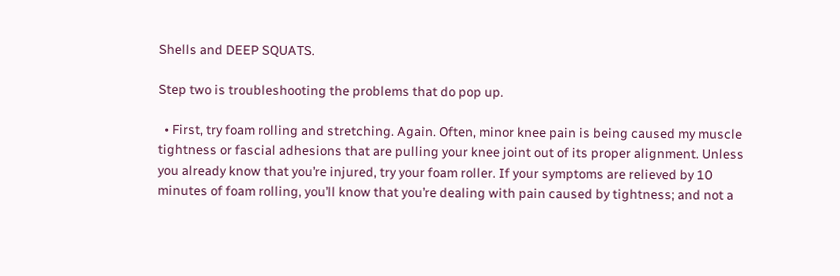Shells and DEEP SQUATS.

Step two is troubleshooting the problems that do pop up.

  • First, try foam rolling and stretching. Again. Often, minor knee pain is being caused my muscle tightness or fascial adhesions that are pulling your knee joint out of its proper alignment. Unless you already know that you’re injured, try your foam roller. If your symptoms are relieved by 10 minutes of foam rolling, you’ll know that you’re dealing with pain caused by tightness; and not a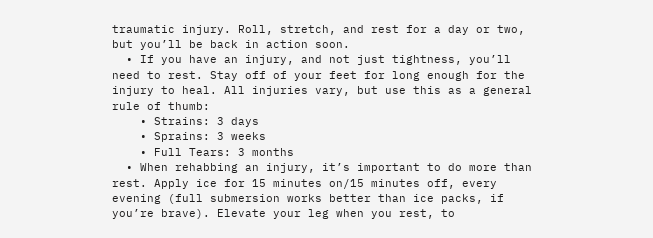traumatic injury. Roll, stretch, and rest for a day or two, but you’ll be back in action soon.
  • If you have an injury, and not just tightness, you’ll need to rest. Stay off of your feet for long enough for the injury to heal. All injuries vary, but use this as a general rule of thumb:
    • Strains: 3 days
    • Sprains: 3 weeks
    • Full Tears: 3 months
  • When rehabbing an injury, it’s important to do more than rest. Apply ice for 15 minutes on/15 minutes off, every evening (full submersion works better than ice packs, if you’re brave). Elevate your leg when you rest, to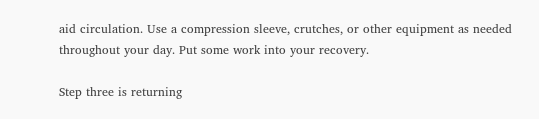aid circulation. Use a compression sleeve, crutches, or other equipment as needed throughout your day. Put some work into your recovery.

Step three is returning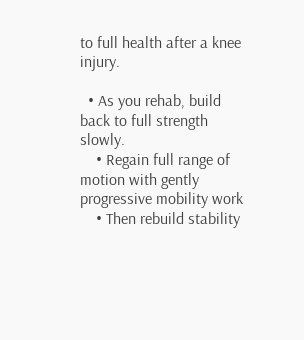to full health after a knee injury.

  • As you rehab, build back to full strength slowly.
    • Regain full range of motion with gently progressive mobility work
    • Then rebuild stability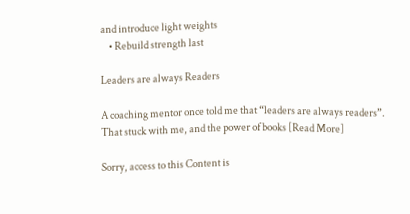and introduce light weights
    • Rebuild strength last

Leaders are always Readers

A coaching mentor once told me that “leaders are always readers”. That stuck with me, and the power of books [Read More]

Sorry, access to this Content is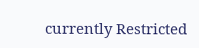currently Restricted